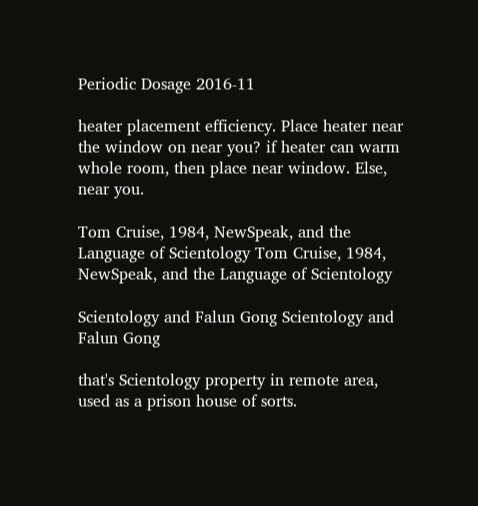Periodic Dosage 2016-11

heater placement efficiency. Place heater near the window on near you? if heater can warm whole room, then place near window. Else, near you.

Tom Cruise, 1984, NewSpeak, and the Language of Scientology Tom Cruise, 1984, NewSpeak, and the Language of Scientology

Scientology and Falun Gong Scientology and Falun Gong

that's Scientology property in remote area, used as a prison house of sorts.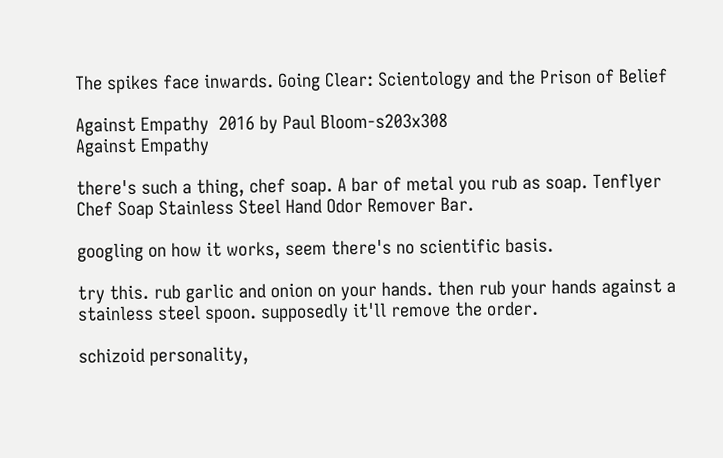The spikes face inwards. Going Clear: Scientology and the Prison of Belief

Against Empathy  2016 by Paul Bloom-s203x308
Against Empathy

there's such a thing, chef soap. A bar of metal you rub as soap. Tenflyer Chef Soap Stainless Steel Hand Odor Remover Bar.

googling on how it works, seem there's no scientific basis.

try this. rub garlic and onion on your hands. then rub your hands against a stainless steel spoon. supposedly it'll remove the order.

schizoid personality,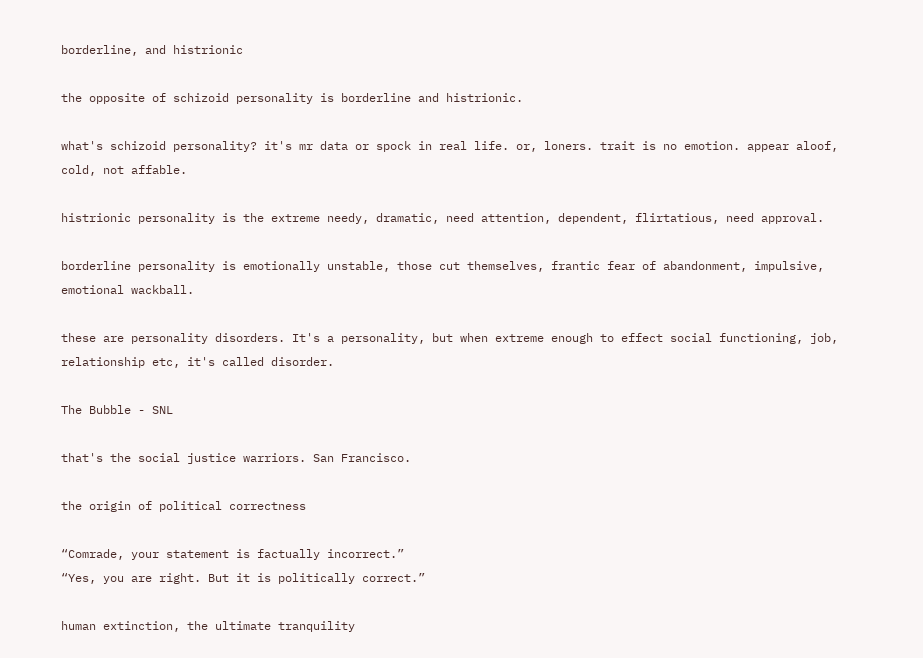borderline, and histrionic

the opposite of schizoid personality is borderline and histrionic.

what's schizoid personality? it's mr data or spock in real life. or, loners. trait is no emotion. appear aloof, cold, not affable.

histrionic personality is the extreme needy, dramatic, need attention, dependent, flirtatious, need approval.

borderline personality is emotionally unstable, those cut themselves, frantic fear of abandonment, impulsive, emotional wackball.

these are personality disorders. It's a personality, but when extreme enough to effect social functioning, job, relationship etc, it's called disorder.

The Bubble - SNL

that's the social justice warriors. San Francisco.

the origin of political correctness

“Comrade, your statement is factually incorrect.”
“Yes, you are right. But it is politically correct.”

human extinction, the ultimate tranquility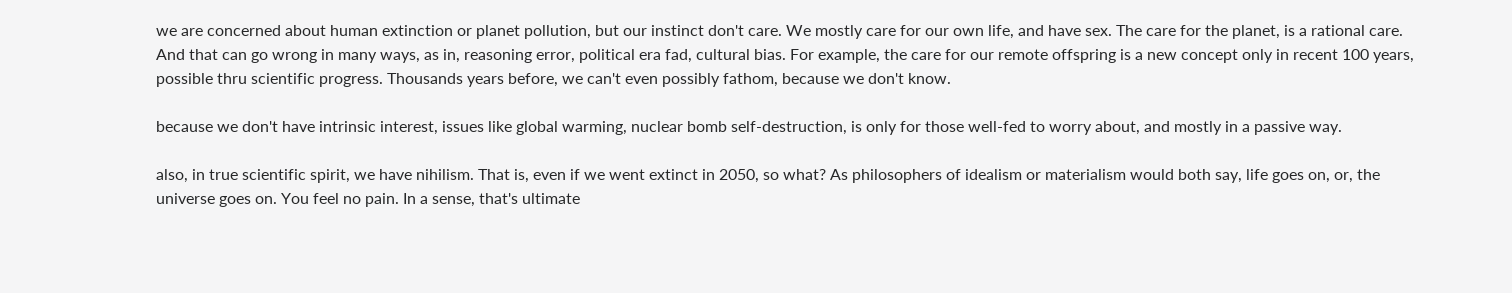we are concerned about human extinction or planet pollution, but our instinct don't care. We mostly care for our own life, and have sex. The care for the planet, is a rational care. And that can go wrong in many ways, as in, reasoning error, political era fad, cultural bias. For example, the care for our remote offspring is a new concept only in recent 100 years, possible thru scientific progress. Thousands years before, we can't even possibly fathom, because we don't know.

because we don't have intrinsic interest, issues like global warming, nuclear bomb self-destruction, is only for those well-fed to worry about, and mostly in a passive way.

also, in true scientific spirit, we have nihilism. That is, even if we went extinct in 2050, so what? As philosophers of idealism or materialism would both say, life goes on, or, the universe goes on. You feel no pain. In a sense, that's ultimate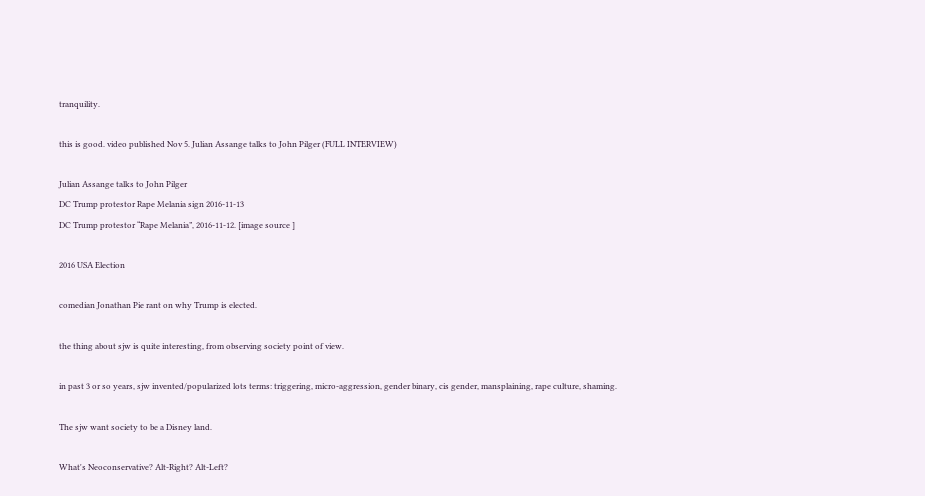tranquility.

this is good. video published Nov 5. Julian Assange talks to John Pilger (FULL INTERVIEW)

Julian Assange talks to John Pilger
DC Trump protestor Rape Melania sign 2016-11-13
DC Trump protestor “Rape Melania”, 2016-11-12. [image source ]

2016 USA Election

comedian Jonathan Pie rant on why Trump is elected.

the thing about sjw is quite interesting, from observing society point of view.

in past 3 or so years, sjw invented/popularized lots terms: triggering, micro-aggression, gender binary, cis gender, mansplaining, rape culture, shaming.

The sjw want society to be a Disney land.

What's Neoconservative? Alt-Right? Alt-Left?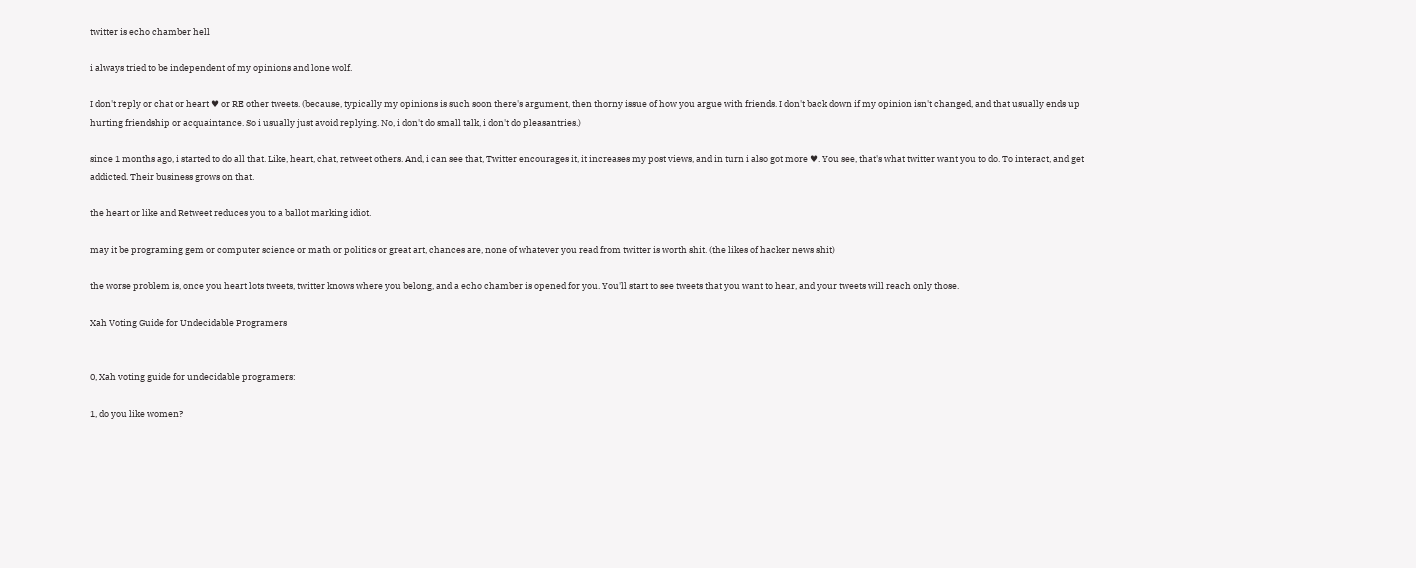twitter is echo chamber hell

i always tried to be independent of my opinions and lone wolf.

I don't reply or chat or heart ♥ or RE other tweets. (because, typically my opinions is such soon there's argument, then thorny issue of how you argue with friends. I don't back down if my opinion isn't changed, and that usually ends up hurting friendship or acquaintance. So i usually just avoid replying. No, i don't do small talk, i don't do pleasantries.)

since 1 months ago, i started to do all that. Like, heart, chat, retweet others. And, i can see that, Twitter encourages it, it increases my post views, and in turn i also got more ♥. You see, that's what twitter want you to do. To interact, and get addicted. Their business grows on that.

the heart or like and Retweet reduces you to a ballot marking idiot.

may it be programing gem or computer science or math or politics or great art, chances are, none of whatever you read from twitter is worth shit. (the likes of hacker news shit)

the worse problem is, once you heart lots tweets, twitter knows where you belong, and a echo chamber is opened for you. You'll start to see tweets that you want to hear, and your tweets will reach only those.

Xah Voting Guide for Undecidable Programers


0, Xah voting guide for undecidable programers:

1, do you like women?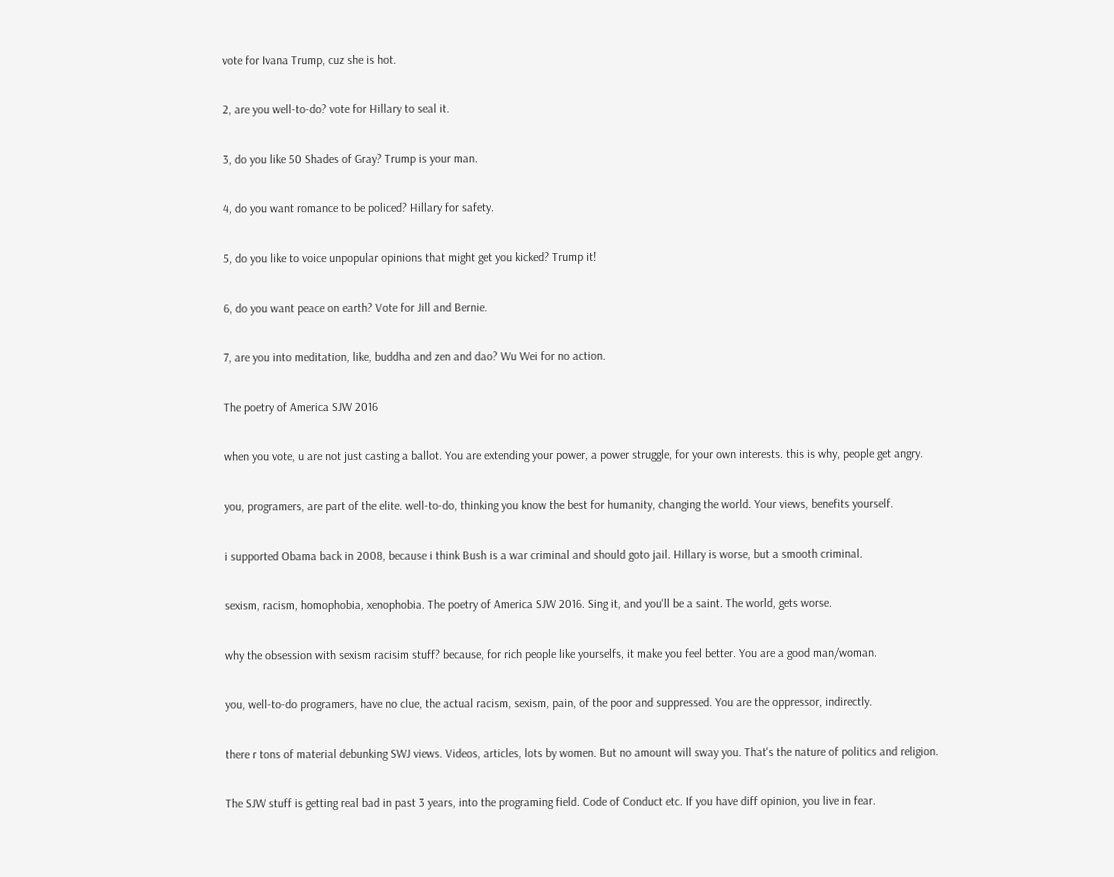vote for Ivana Trump, cuz she is hot.

2, are you well-to-do? vote for Hillary to seal it.

3, do you like 50 Shades of Gray? Trump is your man.

4, do you want romance to be policed? Hillary for safety.

5, do you like to voice unpopular opinions that might get you kicked? Trump it!

6, do you want peace on earth? Vote for Jill and Bernie.

7, are you into meditation, like, buddha and zen and dao? Wu Wei for no action.

The poetry of America SJW 2016

when you vote, u are not just casting a ballot. You are extending your power, a power struggle, for your own interests. this is why, people get angry.

you, programers, are part of the elite. well-to-do, thinking you know the best for humanity, changing the world. Your views, benefits yourself.

i supported Obama back in 2008, because i think Bush is a war criminal and should goto jail. Hillary is worse, but a smooth criminal.

sexism, racism, homophobia, xenophobia. The poetry of America SJW 2016. Sing it, and you'll be a saint. The world, gets worse.

why the obsession with sexism racisim stuff? because, for rich people like yourselfs, it make you feel better. You are a good man/woman.

you, well-to-do programers, have no clue, the actual racism, sexism, pain, of the poor and suppressed. You are the oppressor, indirectly.

there r tons of material debunking SWJ views. Videos, articles, lots by women. But no amount will sway you. That's the nature of politics and religion.

The SJW stuff is getting real bad in past 3 years, into the programing field. Code of Conduct etc. If you have diff opinion, you live in fear.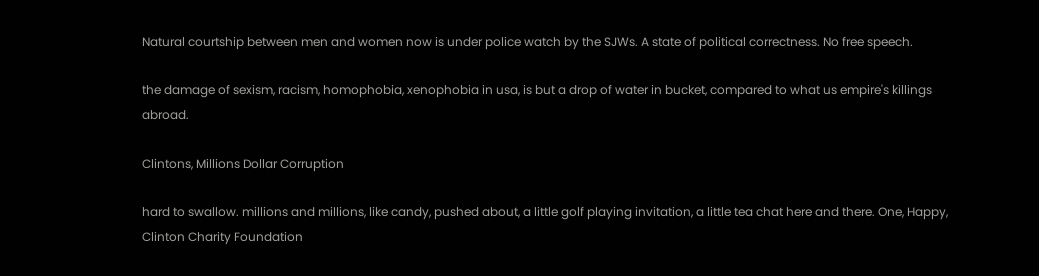Natural courtship between men and women now is under police watch by the SJWs. A state of political correctness. No free speech.

the damage of sexism, racism, homophobia, xenophobia in usa, is but a drop of water in bucket, compared to what us empire's killings abroad.

Clintons, Millions Dollar Corruption

hard to swallow. millions and millions, like candy, pushed about, a little golf playing invitation, a little tea chat here and there. One, Happy, Clinton Charity Foundation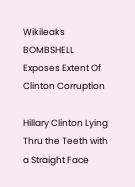Wikileaks BOMBSHELL Exposes Extent Of Clinton Corruption

Hillary Clinton Lying Thru the Teeth with a Straight Face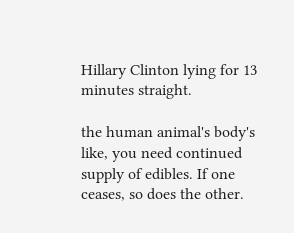Hillary Clinton lying for 13 minutes straight.

the human animal's body's like, you need continued supply of edibles. If one ceases, so does the other.